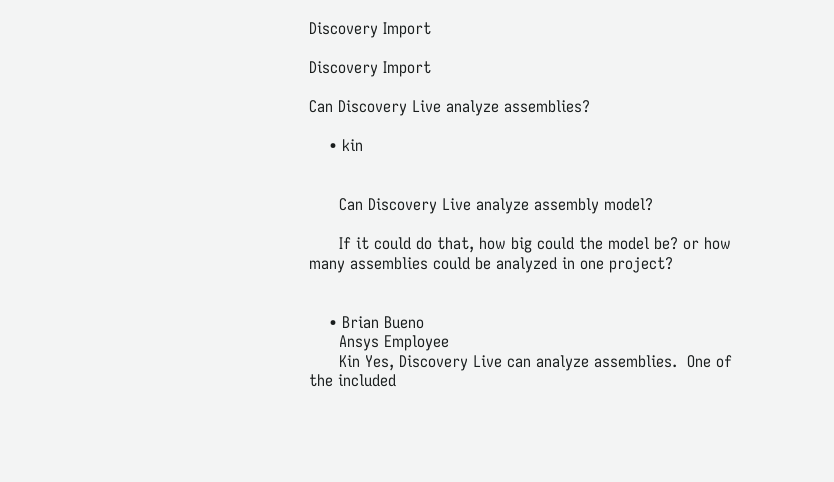Discovery Import

Discovery Import

Can Discovery Live analyze assemblies?

    • kin


      Can Discovery Live analyze assembly model?

      If it could do that, how big could the model be? or how many assemblies could be analyzed in one project?


    • Brian Bueno
      Ansys Employee
      Kin Yes, Discovery Live can analyze assemblies.  One of the included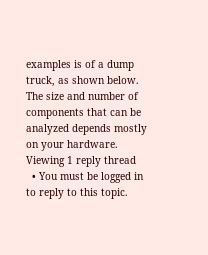examples is of a dump truck, as shown below. The size and number of components that can be analyzed depends mostly on your hardware.
Viewing 1 reply thread
  • You must be logged in to reply to this topic.